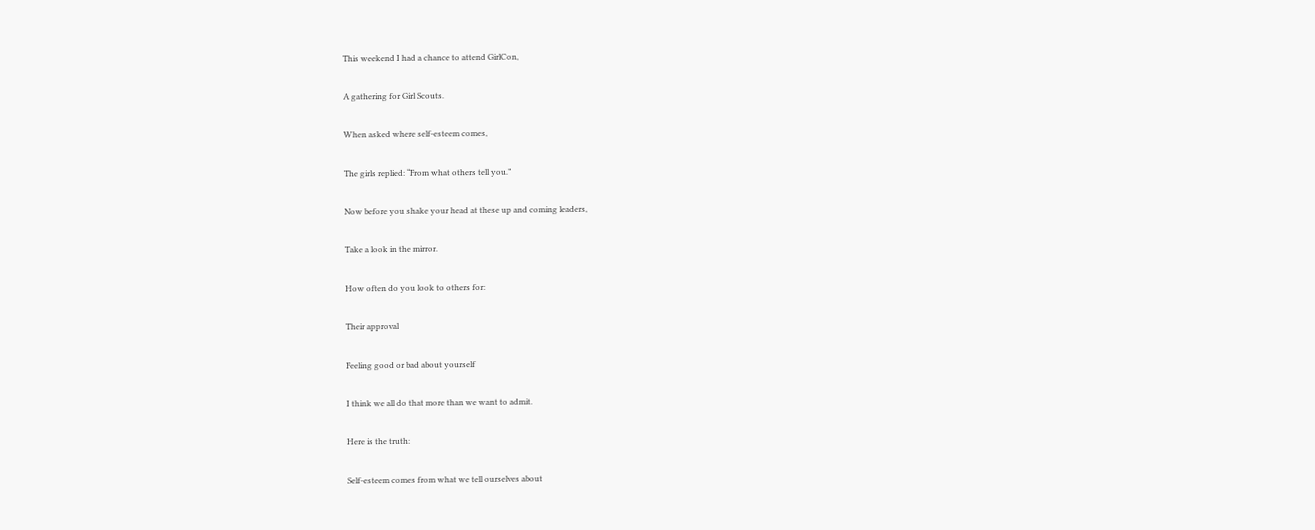This weekend I had a chance to attend GirlCon,

A gathering for Girl Scouts.

When asked where self-esteem comes,

The girls replied: “From what others tell you.”

Now before you shake your head at these up and coming leaders,

Take a look in the mirror.

How often do you look to others for:

Their approval

Feeling good or bad about yourself

I think we all do that more than we want to admit.

Here is the truth:

Self-esteem comes from what we tell ourselves about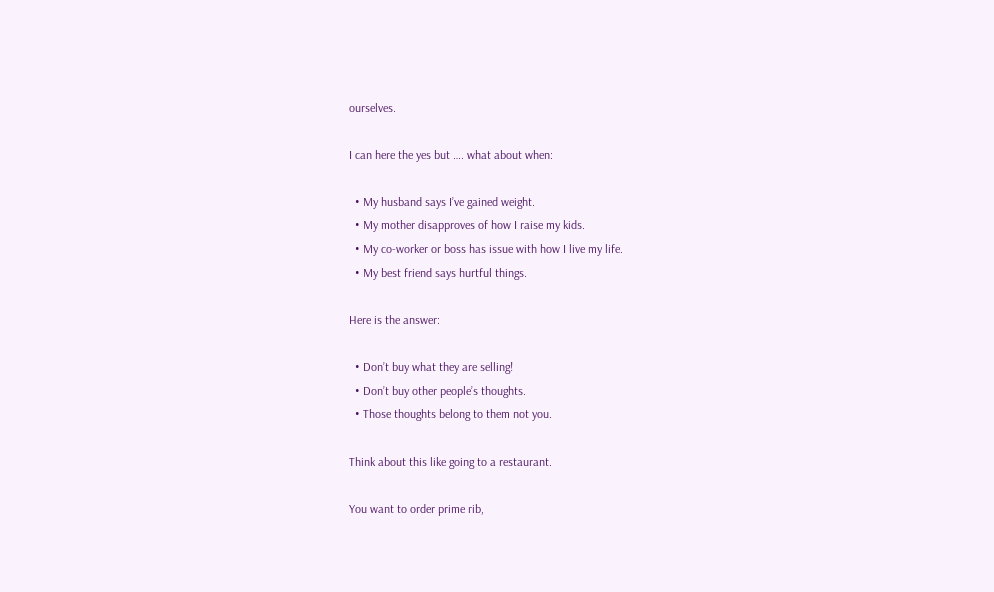ourselves.

I can here the yes but …. what about when:

  • My husband says I’ve gained weight.
  • My mother disapproves of how I raise my kids.
  • My co-worker or boss has issue with how I live my life.
  • My best friend says hurtful things.

Here is the answer:

  • Don’t buy what they are selling!
  • Don’t buy other people’s thoughts.
  • Those thoughts belong to them not you.

Think about this like going to a restaurant.

You want to order prime rib,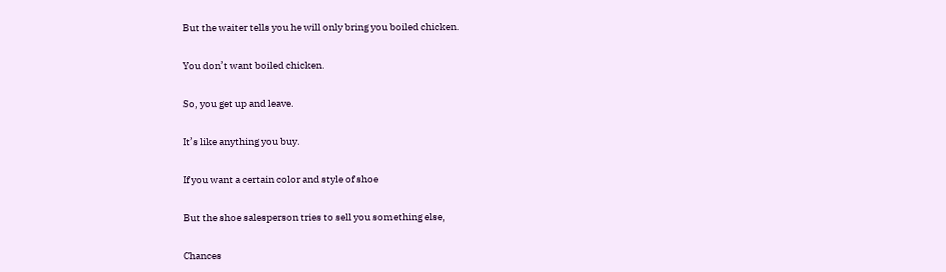But the waiter tells you he will only bring you boiled chicken.

You don’t want boiled chicken.

So, you get up and leave.

It’s like anything you buy.

If you want a certain color and style of shoe

But the shoe salesperson tries to sell you something else,

Chances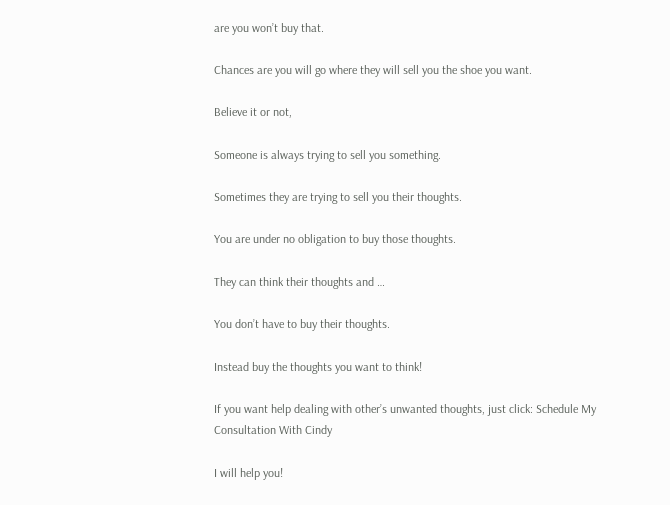are you won’t buy that.

Chances are you will go where they will sell you the shoe you want.

Believe it or not,

Someone is always trying to sell you something.

Sometimes they are trying to sell you their thoughts.

You are under no obligation to buy those thoughts.

They can think their thoughts and …

You don’t have to buy their thoughts.

Instead buy the thoughts you want to think!

If you want help dealing with other’s unwanted thoughts, just click: Schedule My Consultation With Cindy

I will help you!